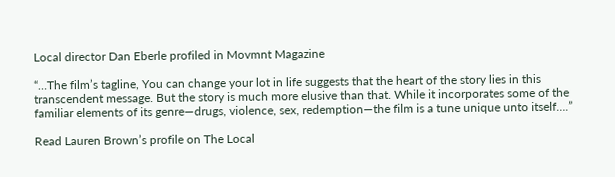Local director Dan Eberle profiled in Movmnt Magazine

“…The film’s tagline, You can change your lot in life suggests that the heart of the story lies in this transcendent message. But the story is much more elusive than that. While it incorporates some of the familiar elements of its genre—drugs, violence, sex, redemption—the film is a tune unique unto itself….”

Read Lauren Brown’s profile on The Local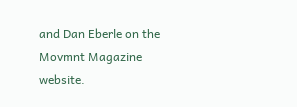and Dan Eberle on the Movmnt Magazine website.